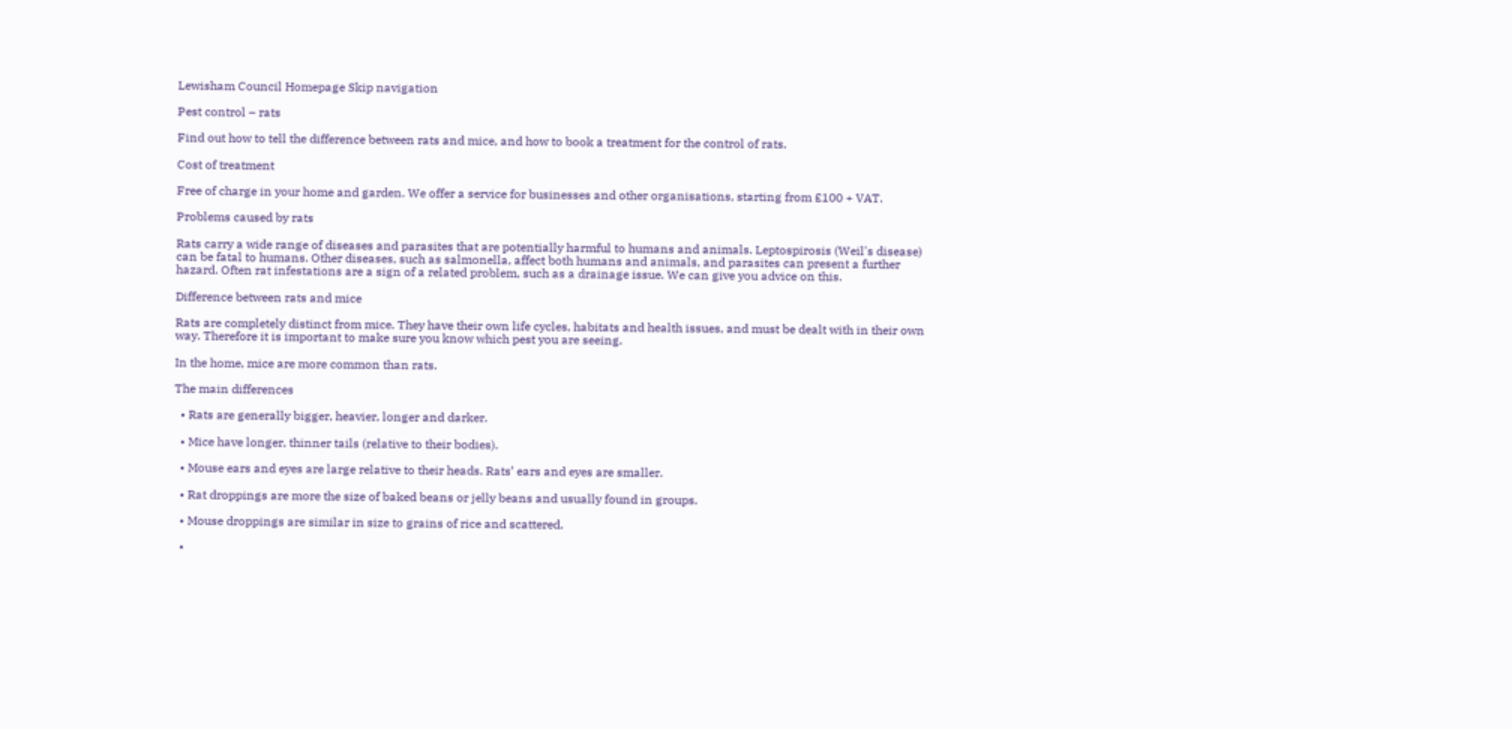Lewisham Council Homepage Skip navigation

Pest control – rats

Find out how to tell the difference between rats and mice, and how to book a treatment for the control of rats.

Cost of treatment

Free of charge in your home and garden. We offer a service for businesses and other organisations, starting from £100 + VAT.

Problems caused by rats

Rats carry a wide range of diseases and parasites that are potentially harmful to humans and animals. Leptospirosis (Weil's disease) can be fatal to humans. Other diseases, such as salmonella, affect both humans and animals, and parasites can present a further hazard. Often rat infestations are a sign of a related problem, such as a drainage issue. We can give you advice on this.

Difference between rats and mice

Rats are completely distinct from mice. They have their own life cycles, habitats and health issues, and must be dealt with in their own way. Therefore it is important to make sure you know which pest you are seeing.

In the home, mice are more common than rats.

The main differences

  • Rats are generally bigger, heavier, longer and darker.

  • Mice have longer, thinner tails (relative to their bodies).

  • Mouse ears and eyes are large relative to their heads. Rats’ ears and eyes are smaller.

  • Rat droppings are more the size of baked beans or jelly beans and usually found in groups.

  • Mouse droppings are similar in size to grains of rice and scattered.

  •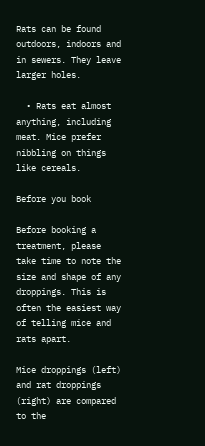Rats can be found outdoors, indoors and in sewers. They leave larger holes.

  • Rats eat almost anything, including meat. Mice prefer nibbling on things like cereals.

Before you book

Before booking a treatment, please take time to note the size and shape of any droppings. This is often the easiest way of telling mice and rats apart.

Mice droppings (left) and rat droppings (right) are compared to the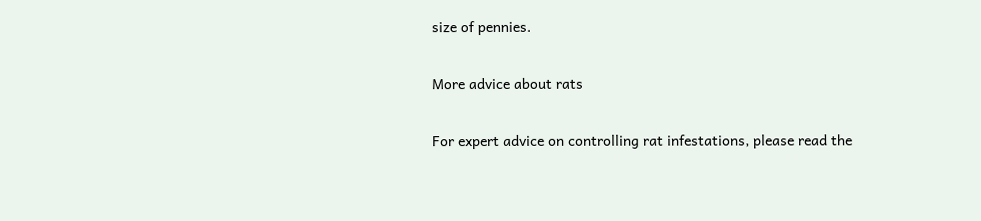size of pennies.

More advice about rats

For expert advice on controlling rat infestations, please read the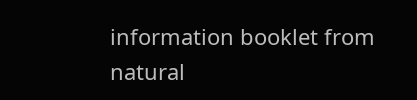information booklet from natural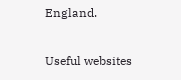England.

Useful websites